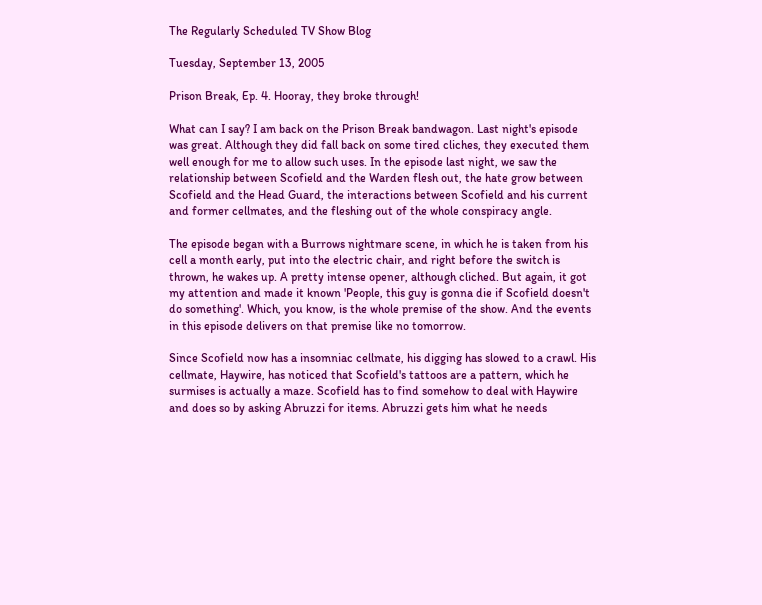The Regularly Scheduled TV Show Blog

Tuesday, September 13, 2005

Prison Break, Ep. 4. Hooray, they broke through!

What can I say? I am back on the Prison Break bandwagon. Last night's episode was great. Although they did fall back on some tired cliches, they executed them well enough for me to allow such uses. In the episode last night, we saw the relationship between Scofield and the Warden flesh out, the hate grow between Scofield and the Head Guard, the interactions between Scofield and his current and former cellmates, and the fleshing out of the whole conspiracy angle.

The episode began with a Burrows nightmare scene, in which he is taken from his cell a month early, put into the electric chair, and right before the switch is thrown, he wakes up. A pretty intense opener, although cliched. But again, it got my attention and made it known 'People, this guy is gonna die if Scofield doesn't do something'. Which, you know, is the whole premise of the show. And the events in this episode delivers on that premise like no tomorrow.

Since Scofield now has a insomniac cellmate, his digging has slowed to a crawl. His cellmate, Haywire, has noticed that Scofield's tattoos are a pattern, which he surmises is actually a maze. Scofield has to find somehow to deal with Haywire and does so by asking Abruzzi for items. Abruzzi gets him what he needs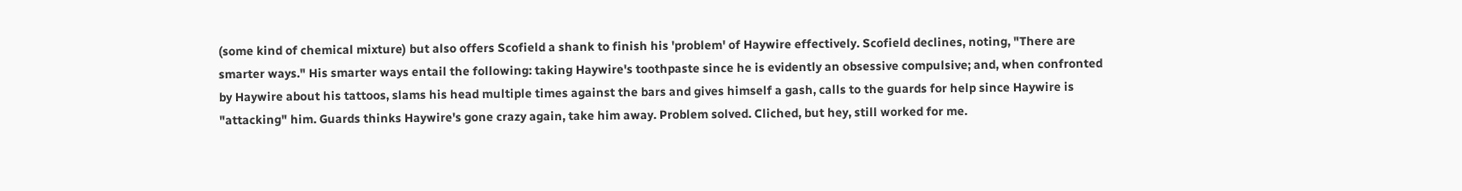(some kind of chemical mixture) but also offers Scofield a shank to finish his 'problem' of Haywire effectively. Scofield declines, noting, "There are smarter ways." His smarter ways entail the following: taking Haywire's toothpaste since he is evidently an obsessive compulsive; and, when confronted by Haywire about his tattoos, slams his head multiple times against the bars and gives himself a gash, calls to the guards for help since Haywire is "attacking" him. Guards thinks Haywire's gone crazy again, take him away. Problem solved. Cliched, but hey, still worked for me.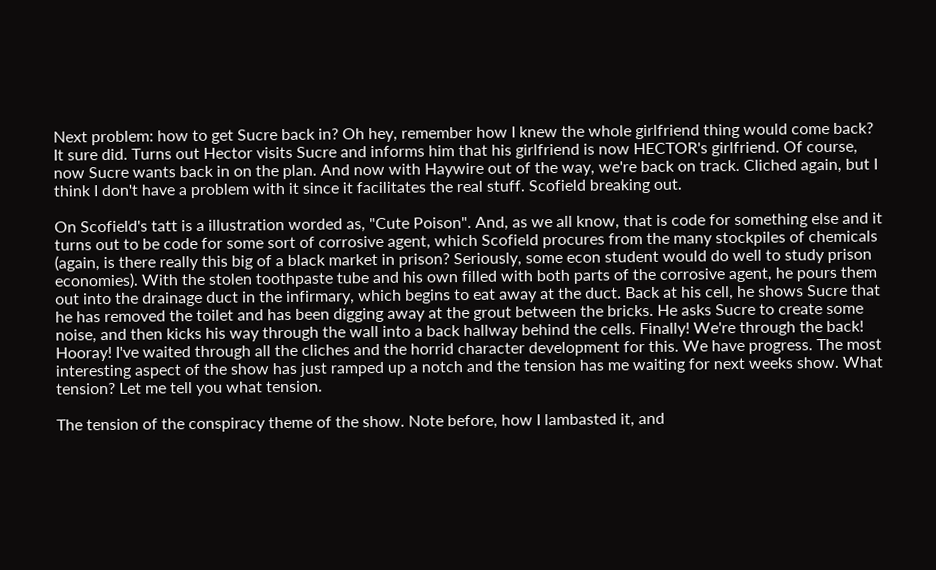Next problem: how to get Sucre back in? Oh hey, remember how I knew the whole girlfriend thing would come back? It sure did. Turns out Hector visits Sucre and informs him that his girlfriend is now HECTOR's girlfriend. Of course, now Sucre wants back in on the plan. And now with Haywire out of the way, we're back on track. Cliched again, but I think I don't have a problem with it since it facilitates the real stuff. Scofield breaking out.

On Scofield's tatt is a illustration worded as, "Cute Poison". And, as we all know, that is code for something else and it turns out to be code for some sort of corrosive agent, which Scofield procures from the many stockpiles of chemicals (again, is there really this big of a black market in prison? Seriously, some econ student would do well to study prison economies). With the stolen toothpaste tube and his own filled with both parts of the corrosive agent, he pours them out into the drainage duct in the infirmary, which begins to eat away at the duct. Back at his cell, he shows Sucre that he has removed the toilet and has been digging away at the grout between the bricks. He asks Sucre to create some noise, and then kicks his way through the wall into a back hallway behind the cells. Finally! We're through the back! Hooray! I've waited through all the cliches and the horrid character development for this. We have progress. The most interesting aspect of the show has just ramped up a notch and the tension has me waiting for next weeks show. What tension? Let me tell you what tension.

The tension of the conspiracy theme of the show. Note before, how I lambasted it, and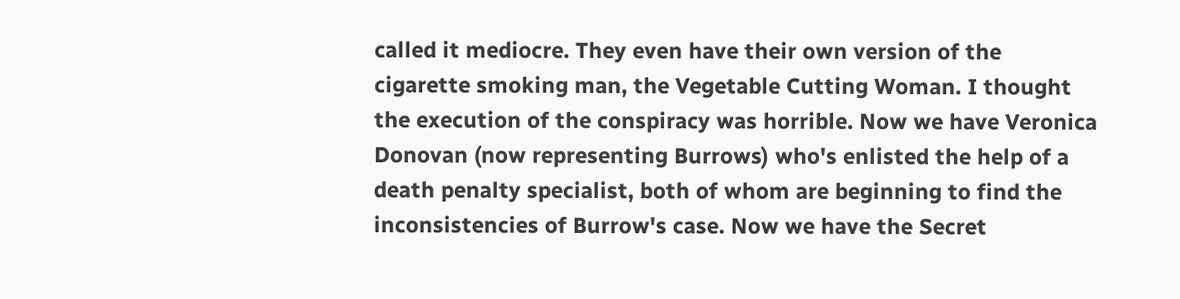called it mediocre. They even have their own version of the cigarette smoking man, the Vegetable Cutting Woman. I thought the execution of the conspiracy was horrible. Now we have Veronica Donovan (now representing Burrows) who's enlisted the help of a death penalty specialist, both of whom are beginning to find the inconsistencies of Burrow's case. Now we have the Secret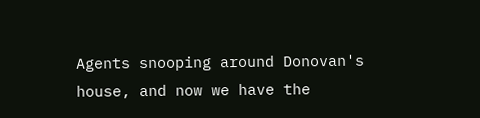Agents snooping around Donovan's house, and now we have the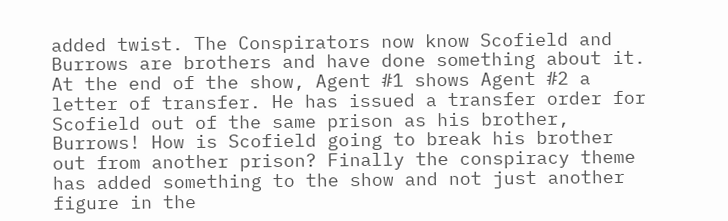added twist. The Conspirators now know Scofield and Burrows are brothers and have done something about it. At the end of the show, Agent #1 shows Agent #2 a letter of transfer. He has issued a transfer order for Scofield out of the same prison as his brother, Burrows! How is Scofield going to break his brother out from another prison? Finally the conspiracy theme has added something to the show and not just another figure in the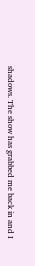shadows. The show has grabbed me back in and I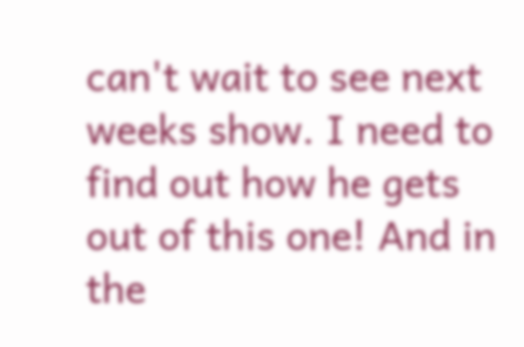can't wait to see next weeks show. I need to find out how he gets out of this one! And in the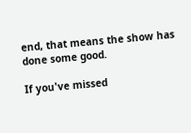end, that means the show has done some good.

If you've missed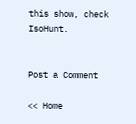this show, check IsoHunt.


Post a Comment

<< Home